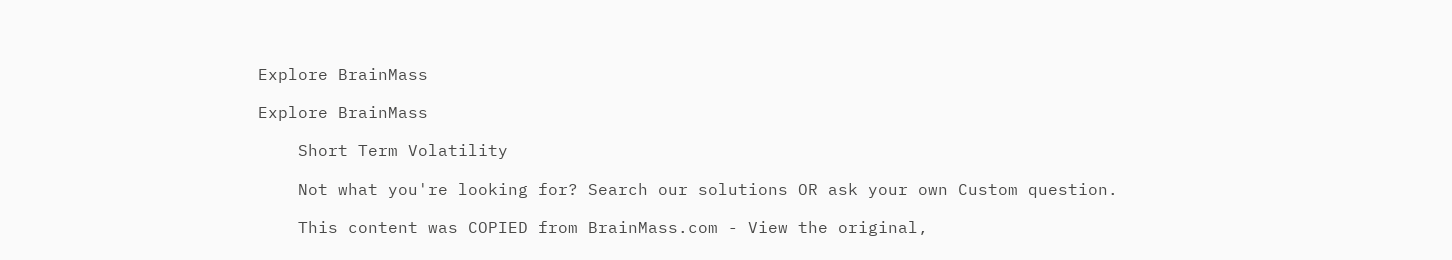Explore BrainMass

Explore BrainMass

    Short Term Volatility

    Not what you're looking for? Search our solutions OR ask your own Custom question.

    This content was COPIED from BrainMass.com - View the original,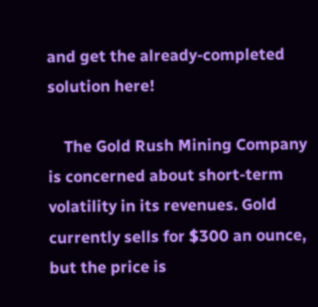and get the already-completed solution here!

    The Gold Rush Mining Company is concerned about short-term volatility in its revenues. Gold currently sells for $300 an ounce, but the price is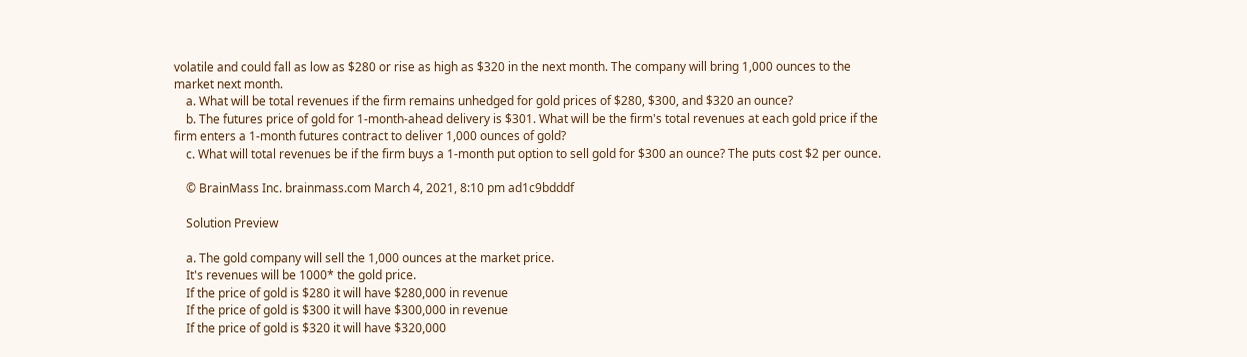volatile and could fall as low as $280 or rise as high as $320 in the next month. The company will bring 1,000 ounces to the market next month.
    a. What will be total revenues if the firm remains unhedged for gold prices of $280, $300, and $320 an ounce?
    b. The futures price of gold for 1-month-ahead delivery is $301. What will be the firm's total revenues at each gold price if the firm enters a 1-month futures contract to deliver 1,000 ounces of gold?
    c. What will total revenues be if the firm buys a 1-month put option to sell gold for $300 an ounce? The puts cost $2 per ounce.

    © BrainMass Inc. brainmass.com March 4, 2021, 8:10 pm ad1c9bdddf

    Solution Preview

    a. The gold company will sell the 1,000 ounces at the market price.
    It's revenues will be 1000* the gold price.
    If the price of gold is $280 it will have $280,000 in revenue
    If the price of gold is $300 it will have $300,000 in revenue
    If the price of gold is $320 it will have $320,000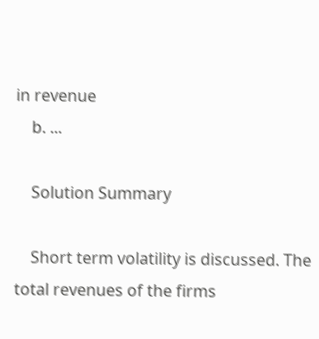in revenue
    b. ...

    Solution Summary

    Short term volatility is discussed. The total revenues of the firms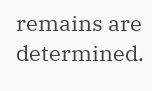remains are determined.